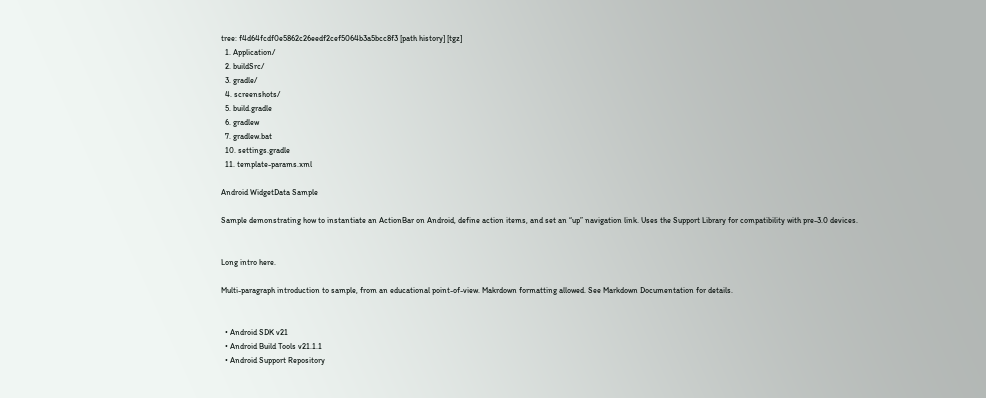tree: f4d64fcdf0e5862c26eedf2cef5064b3a5bcc8f3 [path history] [tgz]
  1. Application/
  2. buildSrc/
  3. gradle/
  4. screenshots/
  5. build.gradle
  6. gradlew
  7. gradlew.bat
  10. settings.gradle
  11. template-params.xml

Android WidgetData Sample

Sample demonstrating how to instantiate an ActionBar on Android, define action items, and set an “up” navigation link. Uses the Support Library for compatibility with pre-3.0 devices.


Long intro here.

Multi-paragraph introduction to sample, from an educational point-of-view. Makrdown formatting allowed. See Markdown Documentation for details.


  • Android SDK v21
  • Android Build Tools v21.1.1
  • Android Support Repository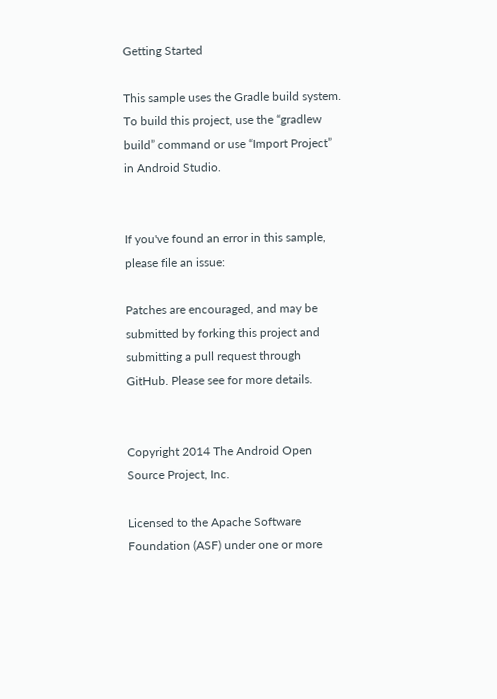Getting Started

This sample uses the Gradle build system. To build this project, use the “gradlew build” command or use “Import Project” in Android Studio.


If you've found an error in this sample, please file an issue:

Patches are encouraged, and may be submitted by forking this project and submitting a pull request through GitHub. Please see for more details.


Copyright 2014 The Android Open Source Project, Inc.

Licensed to the Apache Software Foundation (ASF) under one or more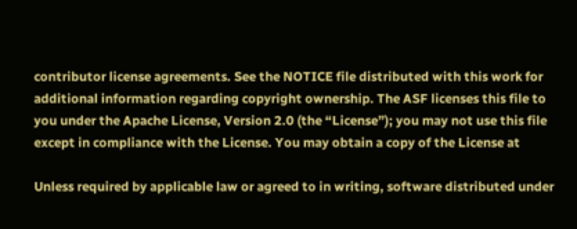contributor license agreements. See the NOTICE file distributed with this work for additional information regarding copyright ownership. The ASF licenses this file to you under the Apache License, Version 2.0 (the “License”); you may not use this file except in compliance with the License. You may obtain a copy of the License at

Unless required by applicable law or agreed to in writing, software distributed under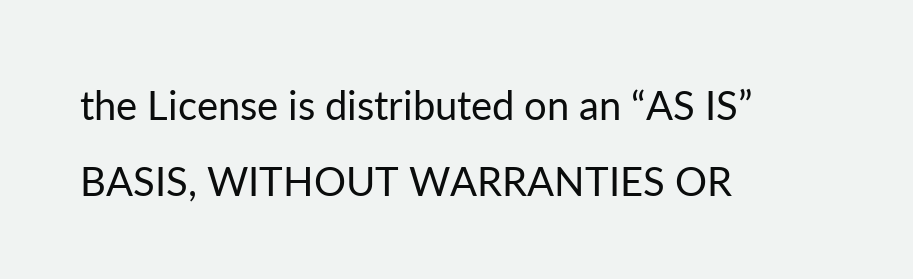the License is distributed on an “AS IS” BASIS, WITHOUT WARRANTIES OR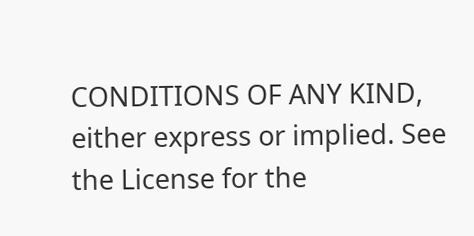CONDITIONS OF ANY KIND, either express or implied. See the License for the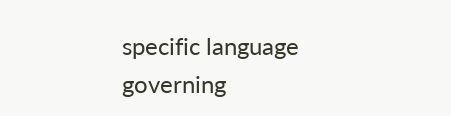specific language governing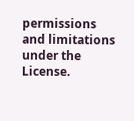permissions and limitations under the License.